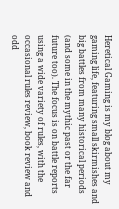Heretical Gaming is my blog about my gaming life, featuring small skirmishes and big battles from many historical periods (and some in the mythic past or the far future too). The focus is on battle reports using a wide variety of rules, with the occasional rules review, book review and odd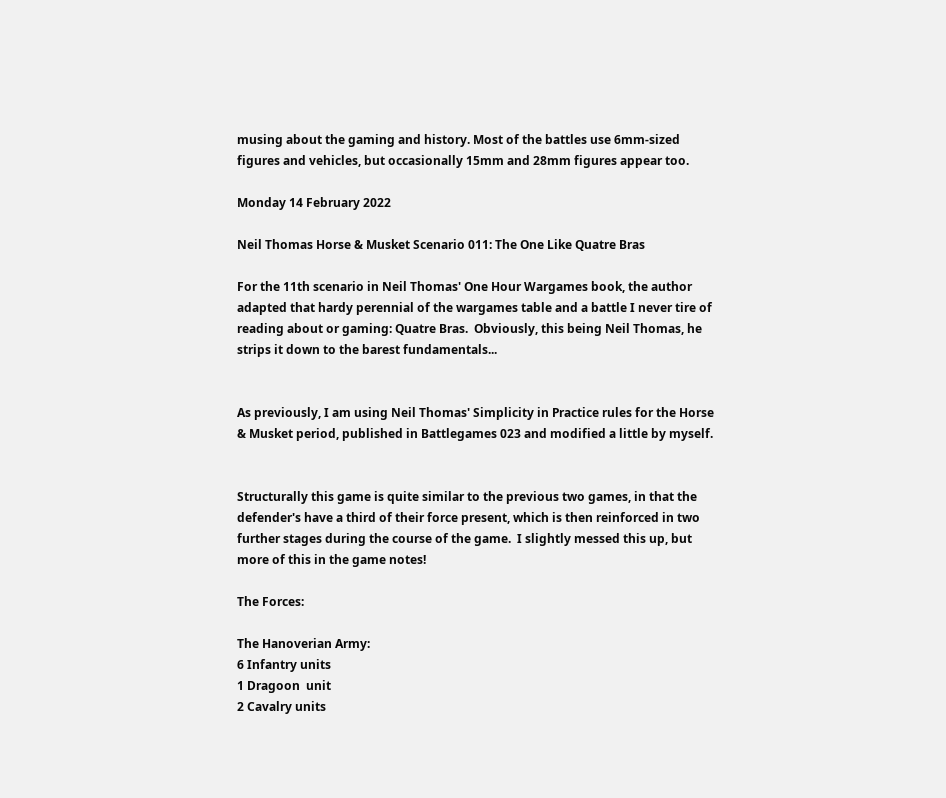musing about the gaming and history. Most of the battles use 6mm-sized figures and vehicles, but occasionally 15mm and 28mm figures appear too.

Monday 14 February 2022

Neil Thomas Horse & Musket Scenario 011: The One Like Quatre Bras

For the 11th scenario in Neil Thomas' One Hour Wargames book, the author adapted that hardy perennial of the wargames table and a battle I never tire of reading about or gaming: Quatre Bras.  Obviously, this being Neil Thomas, he strips it down to the barest fundamentals...


As previously, I am using Neil Thomas' Simplicity in Practice rules for the Horse & Musket period, published in Battlegames 023 and modified a little by myself.


Structurally this game is quite similar to the previous two games, in that the defender's have a third of their force present, which is then reinforced in two further stages during the course of the game.  I slightly messed this up, but more of this in the game notes!

The Forces:

The Hanoverian Army:
6 Infantry units
1 Dragoon  unit
2 Cavalry units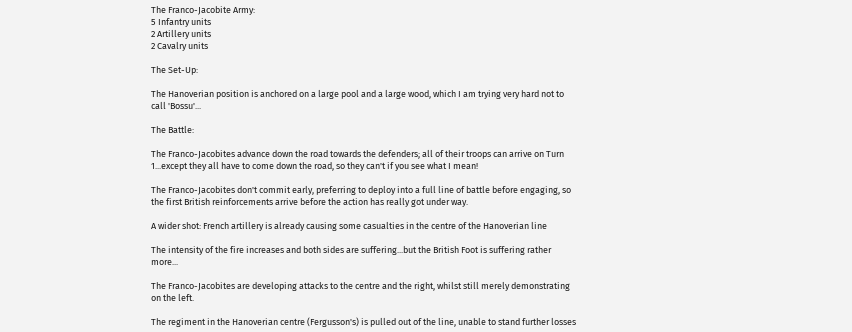The Franco-Jacobite Army:
5 Infantry units
2 Artillery units
2 Cavalry units

The Set-Up:

The Hanoverian position is anchored on a large pool and a large wood, which I am trying very hard not to call 'Bossu'...

The Battle:

The Franco-Jacobites advance down the road towards the defenders; all of their troops can arrive on Turn 1...except they all have to come down the road, so they can't if you see what I mean!

The Franco-Jacobites don't commit early, preferring to deploy into a full line of battle before engaging, so the first British reinforcements arrive before the action has really got under way.

A wider shot: French artillery is already causing some casualties in the centre of the Hanoverian line

The intensity of the fire increases and both sides are suffering...but the British Foot is suffering rather more...

The Franco-Jacobites are developing attacks to the centre and the right, whilst still merely demonstrating on the left.

The regiment in the Hanoverian centre (Fergusson's) is pulled out of the line, unable to stand further losses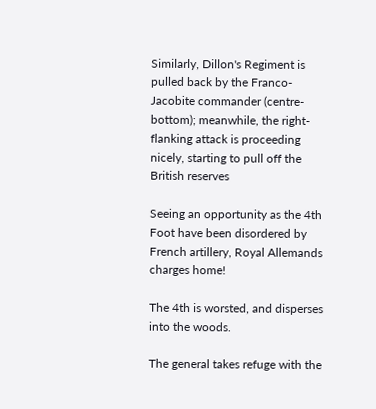Similarly, Dillon's Regiment is pulled back by the Franco-Jacobite commander (centre-bottom); meanwhile, the right-flanking attack is proceeding nicely, starting to pull off the British reserves

Seeing an opportunity as the 4th Foot have been disordered by French artillery, Royal Allemands charges home!

The 4th is worsted, and disperses into the woods.

The general takes refuge with the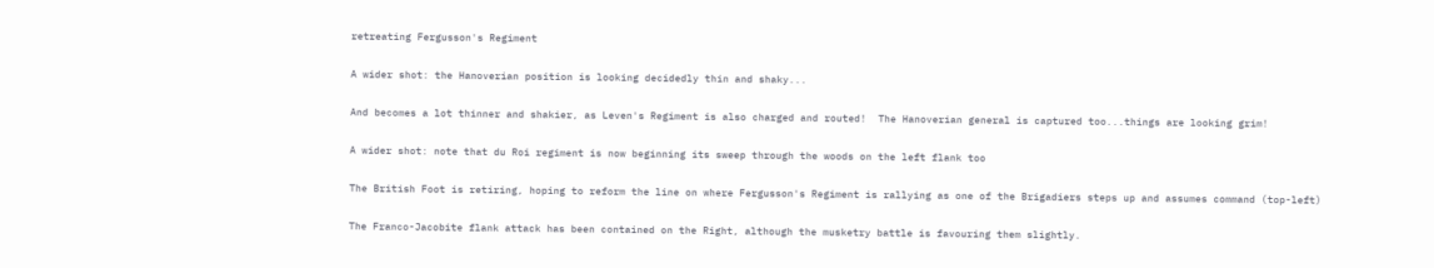retreating Fergusson's Regiment

A wider shot: the Hanoverian position is looking decidedly thin and shaky...

And becomes a lot thinner and shakier, as Leven's Regiment is also charged and routed!  The Hanoverian general is captured too...things are looking grim!

A wider shot: note that du Roi regiment is now beginning its sweep through the woods on the left flank too

The British Foot is retiring, hoping to reform the line on where Fergusson's Regiment is rallying as one of the Brigadiers steps up and assumes command (top-left)

The Franco-Jacobite flank attack has been contained on the Right, although the musketry battle is favouring them slightly.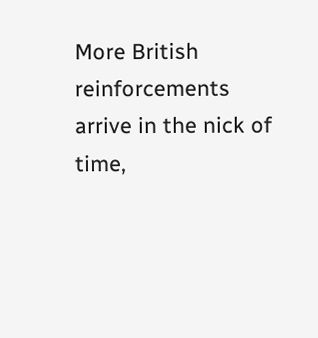More British reinforcements arrive in the nick of time,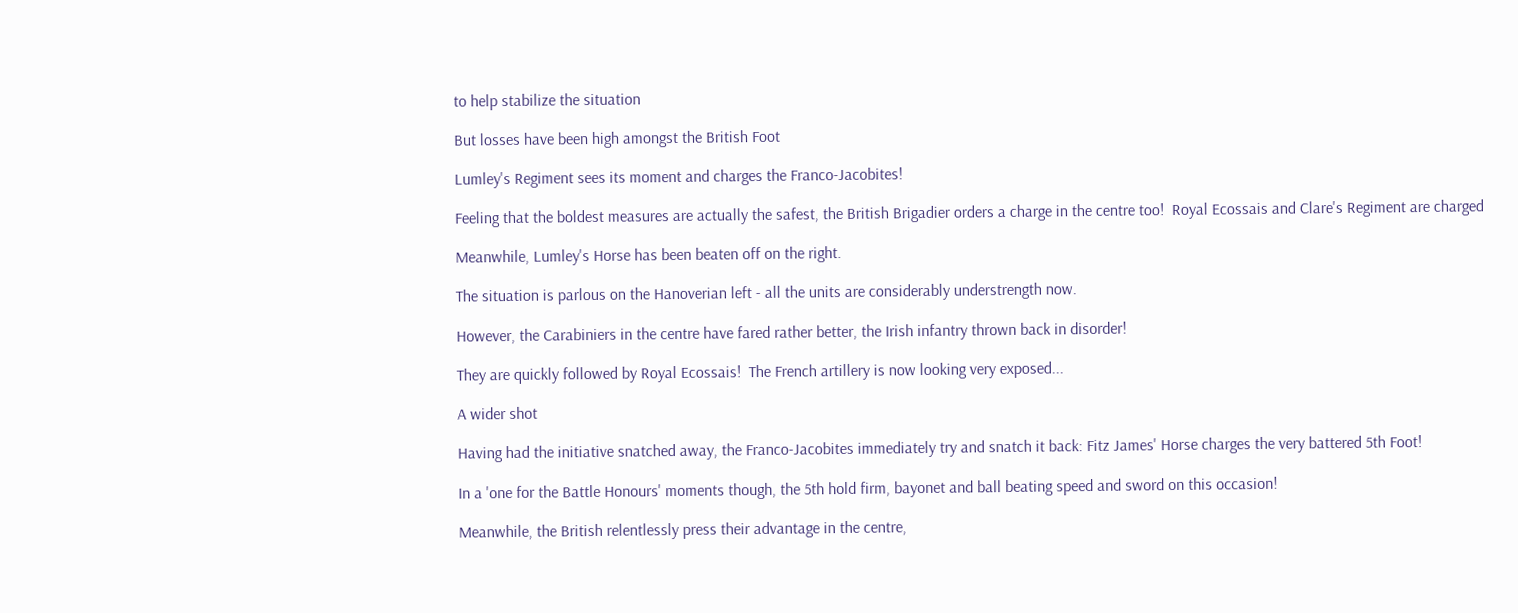to help stabilize the situation

But losses have been high amongst the British Foot

Lumley's Regiment sees its moment and charges the Franco-Jacobites!

Feeling that the boldest measures are actually the safest, the British Brigadier orders a charge in the centre too!  Royal Ecossais and Clare's Regiment are charged

Meanwhile, Lumley's Horse has been beaten off on the right.

The situation is parlous on the Hanoverian left - all the units are considerably understrength now.

However, the Carabiniers in the centre have fared rather better, the Irish infantry thrown back in disorder!

They are quickly followed by Royal Ecossais!  The French artillery is now looking very exposed...

A wider shot

Having had the initiative snatched away, the Franco-Jacobites immediately try and snatch it back: Fitz James' Horse charges the very battered 5th Foot!

In a 'one for the Battle Honours' moments though, the 5th hold firm, bayonet and ball beating speed and sword on this occasion!

Meanwhile, the British relentlessly press their advantage in the centre,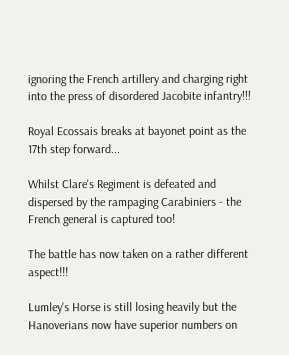ignoring the French artillery and charging right into the press of disordered Jacobite infantry!!!

Royal Ecossais breaks at bayonet point as the 17th step forward...

Whilst Clare's Regiment is defeated and dispersed by the rampaging Carabiniers - the French general is captured too!

The battle has now taken on a rather different aspect!!!

Lumley's Horse is still losing heavily but the Hanoverians now have superior numbers on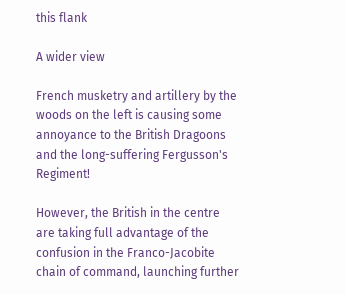this flank

A wider view

French musketry and artillery by the woods on the left is causing some annoyance to the British Dragoons and the long-suffering Fergusson's Regiment!

However, the British in the centre are taking full advantage of the confusion in the Franco-Jacobite chain of command, launching further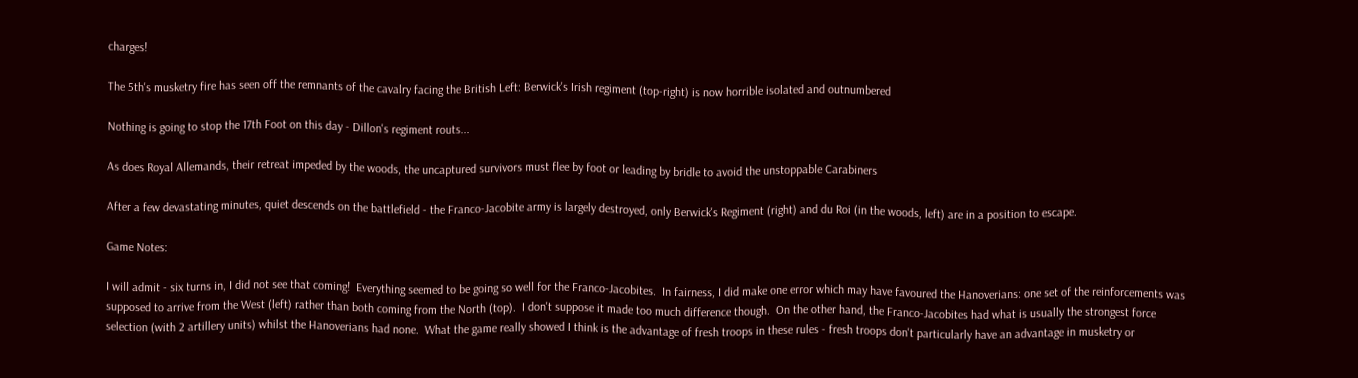charges!

The 5th's musketry fire has seen off the remnants of the cavalry facing the British Left: Berwick's Irish regiment (top-right) is now horrible isolated and outnumbered

Nothing is going to stop the 17th Foot on this day - Dillon's regiment routs...

As does Royal Allemands, their retreat impeded by the woods, the uncaptured survivors must flee by foot or leading by bridle to avoid the unstoppable Carabiners

After a few devastating minutes, quiet descends on the battlefield - the Franco-Jacobite army is largely destroyed, only Berwick's Regiment (right) and du Roi (in the woods, left) are in a position to escape.

Game Notes:

I will admit - six turns in, I did not see that coming!  Everything seemed to be going so well for the Franco-Jacobites.  In fairness, I did make one error which may have favoured the Hanoverians: one set of the reinforcements was supposed to arrive from the West (left) rather than both coming from the North (top).  I don't suppose it made too much difference though.  On the other hand, the Franco-Jacobites had what is usually the strongest force selection (with 2 artillery units) whilst the Hanoverians had none.  What the game really showed I think is the advantage of fresh troops in these rules - fresh troops don't particularly have an advantage in musketry or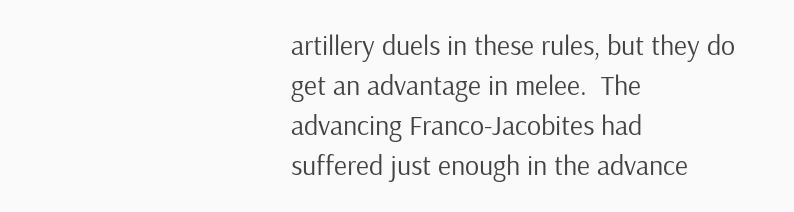artillery duels in these rules, but they do get an advantage in melee.  The advancing Franco-Jacobites had suffered just enough in the advance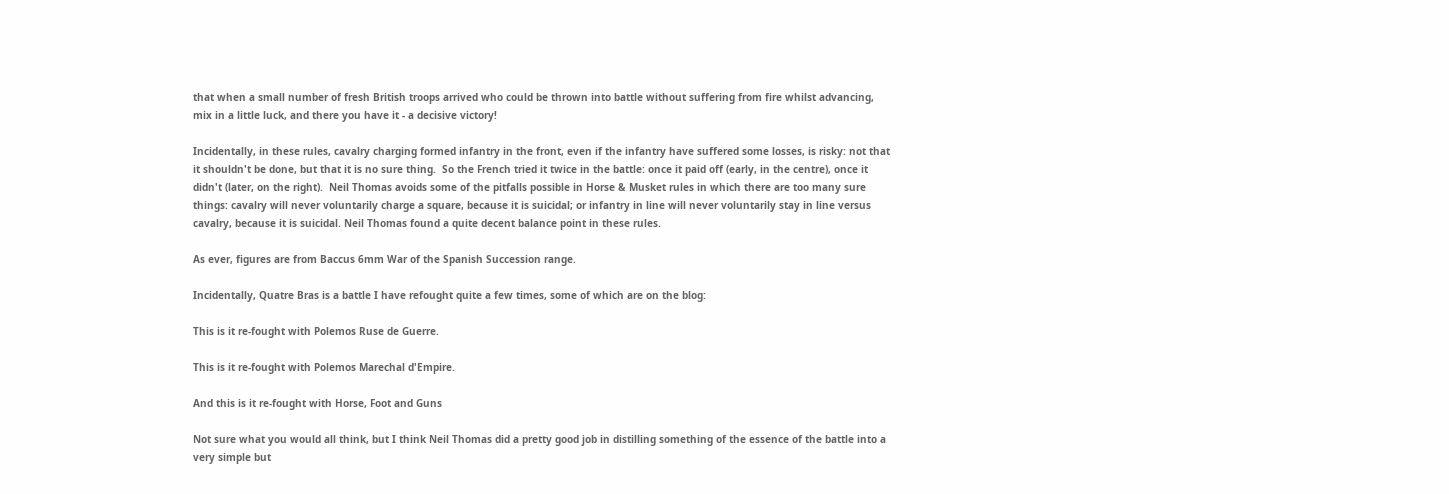that when a small number of fresh British troops arrived who could be thrown into battle without suffering from fire whilst advancing, mix in a little luck, and there you have it - a decisive victory!

Incidentally, in these rules, cavalry charging formed infantry in the front, even if the infantry have suffered some losses, is risky: not that it shouldn't be done, but that it is no sure thing.  So the French tried it twice in the battle: once it paid off (early, in the centre), once it didn't (later, on the right).  Neil Thomas avoids some of the pitfalls possible in Horse & Musket rules in which there are too many sure things: cavalry will never voluntarily charge a square, because it is suicidal; or infantry in line will never voluntarily stay in line versus cavalry, because it is suicidal. Neil Thomas found a quite decent balance point in these rules.

As ever, figures are from Baccus 6mm War of the Spanish Succession range.

Incidentally, Quatre Bras is a battle I have refought quite a few times, some of which are on the blog:

This is it re-fought with Polemos Ruse de Guerre.

This is it re-fought with Polemos Marechal d'Empire.

And this is it re-fought with Horse, Foot and Guns

Not sure what you would all think, but I think Neil Thomas did a pretty good job in distilling something of the essence of the battle into a very simple but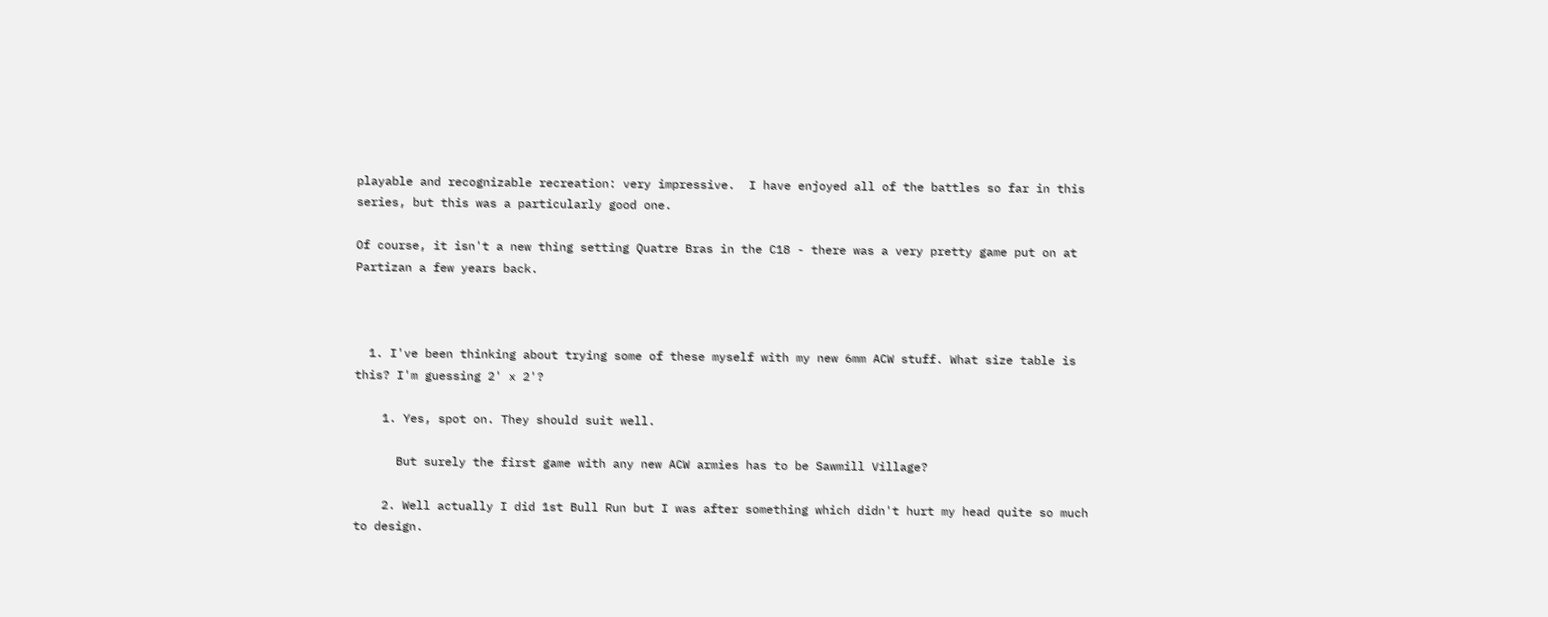playable and recognizable recreation: very impressive.  I have enjoyed all of the battles so far in this series, but this was a particularly good one.

Of course, it isn't a new thing setting Quatre Bras in the C18 - there was a very pretty game put on at Partizan a few years back.



  1. I've been thinking about trying some of these myself with my new 6mm ACW stuff. What size table is this? I'm guessing 2' x 2'?

    1. Yes, spot on. They should suit well.

      But surely the first game with any new ACW armies has to be Sawmill Village?

    2. Well actually I did 1st Bull Run but I was after something which didn't hurt my head quite so much to design.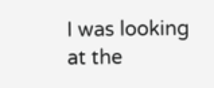I was looking at the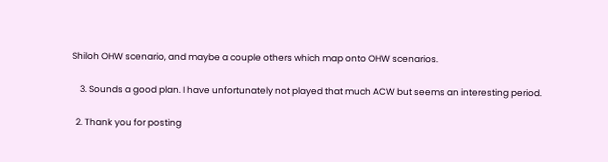Shiloh OHW scenario, and maybe a couple others which map onto OHW scenarios.

    3. Sounds a good plan. I have unfortunately not played that much ACW but seems an interesting period.

  2. Thank you for posting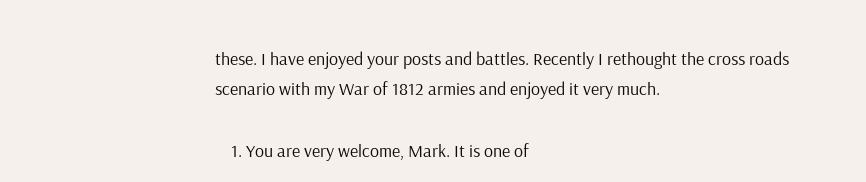these. I have enjoyed your posts and battles. Recently I rethought the cross roads scenario with my War of 1812 armies and enjoyed it very much.

    1. You are very welcome, Mark. It is one of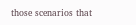those scenarios that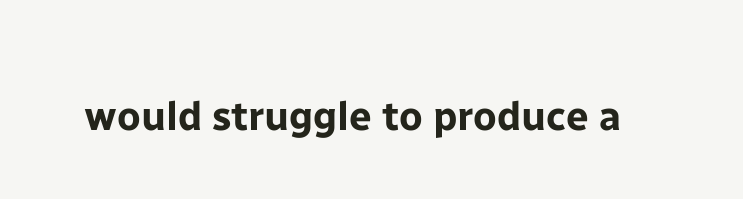would struggle to produce a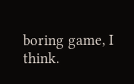boring game, I think.